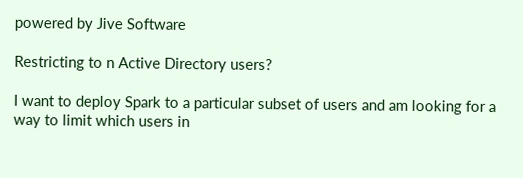powered by Jive Software

Restricting to n Active Directory users?

I want to deploy Spark to a particular subset of users and am looking for a way to limit which users in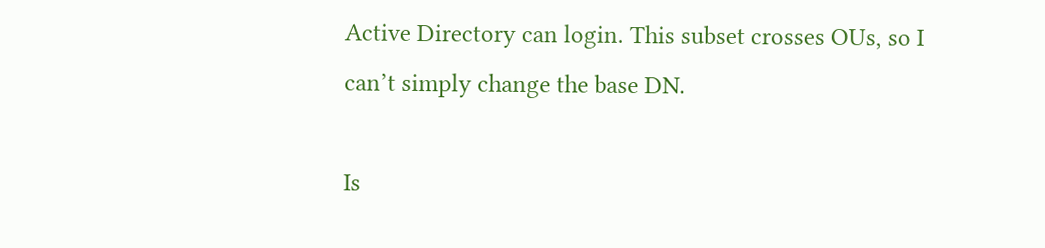Active Directory can login. This subset crosses OUs, so I can’t simply change the base DN.

Is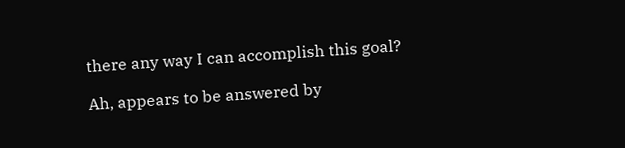there any way I can accomplish this goal?

Ah, appears to be answered by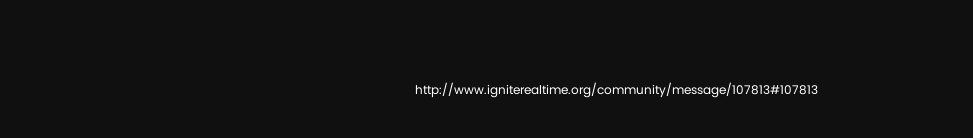http://www.igniterealtime.org/community/message/107813#107813